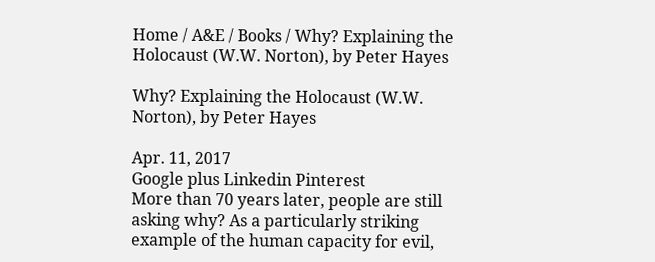Home / A&E / Books / Why? Explaining the Holocaust (W.W. Norton), by Peter Hayes

Why? Explaining the Holocaust (W.W. Norton), by Peter Hayes

Apr. 11, 2017
Google plus Linkedin Pinterest
More than 70 years later, people are still asking why? As a particularly striking example of the human capacity for evil,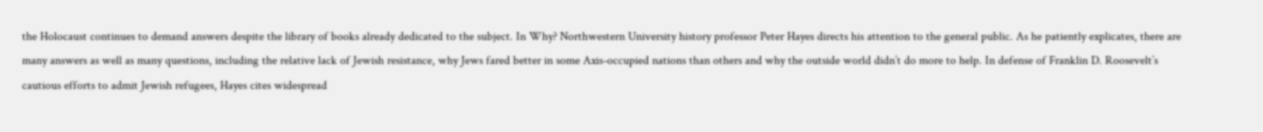the Holocaust continues to demand answers despite the library of books already dedicated to the subject. In Why? Northwestern University history professor Peter Hayes directs his attention to the general public. As he patiently explicates, there are many answers as well as many questions, including the relative lack of Jewish resistance, why Jews fared better in some Axis-occupied nations than others and why the outside world didn’t do more to help. In defense of Franklin D. Roosevelt’s cautious efforts to admit Jewish refugees, Hayes cites widespread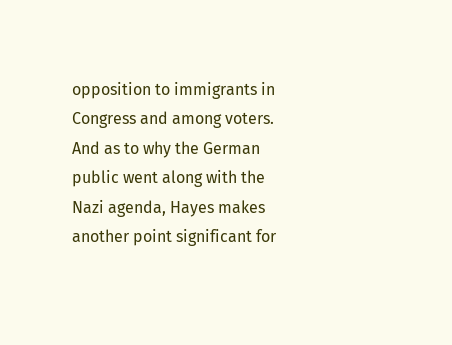opposition to immigrants in Congress and among voters. And as to why the German public went along with the Nazi agenda, Hayes makes another point significant for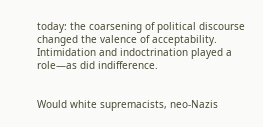today: the coarsening of political discourse changed the valence of acceptability. Intimidation and indoctrination played a role—as did indifference.


Would white supremacists, neo-Nazis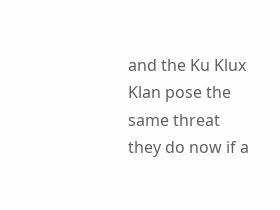and the Ku Klux Klan pose the same threat they do now if a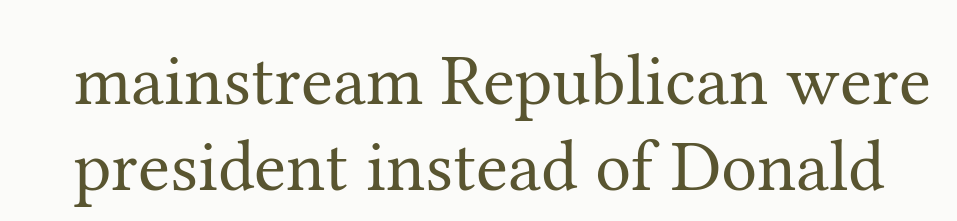mainstream Republican were president instead of Donald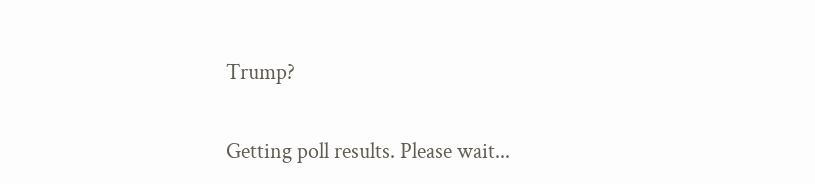Trump?

Getting poll results. Please wait...